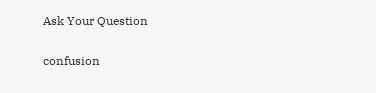Ask Your Question

confusion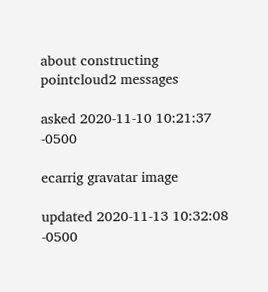about constructing pointcloud2 messages

asked 2020-11-10 10:21:37 -0500

ecarrig gravatar image

updated 2020-11-13 10:32:08 -0500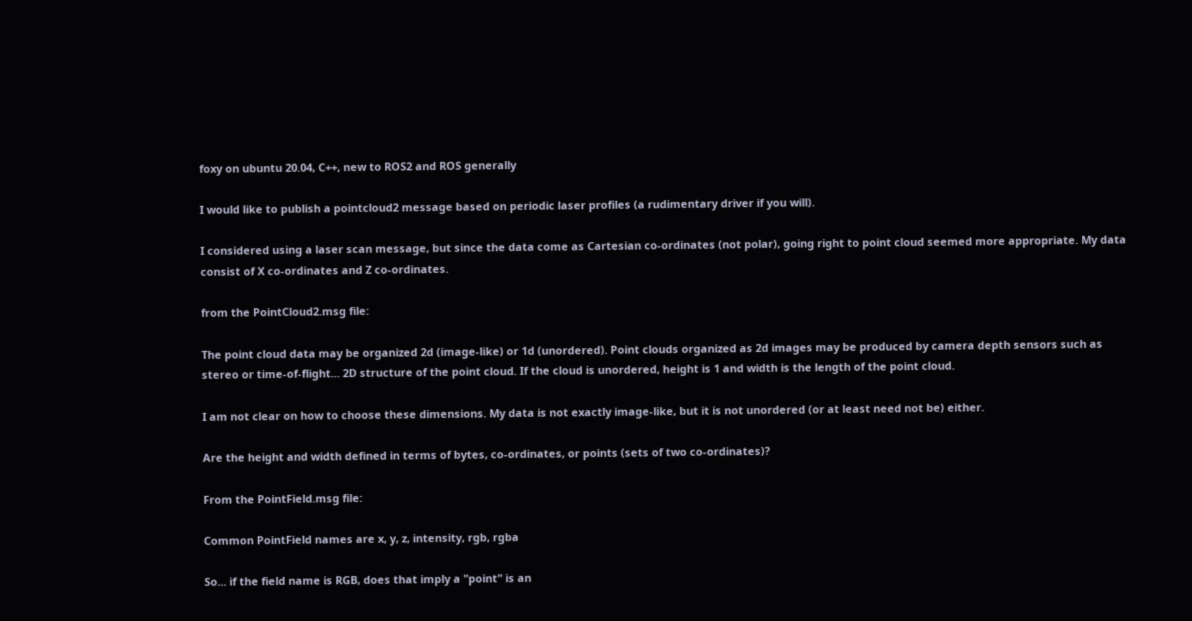foxy on ubuntu 20.04, C++, new to ROS2 and ROS generally

I would like to publish a pointcloud2 message based on periodic laser profiles (a rudimentary driver if you will).

I considered using a laser scan message, but since the data come as Cartesian co-ordinates (not polar), going right to point cloud seemed more appropriate. My data consist of X co-ordinates and Z co-ordinates.

from the PointCloud2.msg file:

The point cloud data may be organized 2d (image-like) or 1d (unordered). Point clouds organized as 2d images may be produced by camera depth sensors such as stereo or time-of-flight... 2D structure of the point cloud. If the cloud is unordered, height is 1 and width is the length of the point cloud.

I am not clear on how to choose these dimensions. My data is not exactly image-like, but it is not unordered (or at least need not be) either.

Are the height and width defined in terms of bytes, co-ordinates, or points (sets of two co-ordinates)?

From the PointField.msg file:

Common PointField names are x, y, z, intensity, rgb, rgba

So... if the field name is RGB, does that imply a "point" is an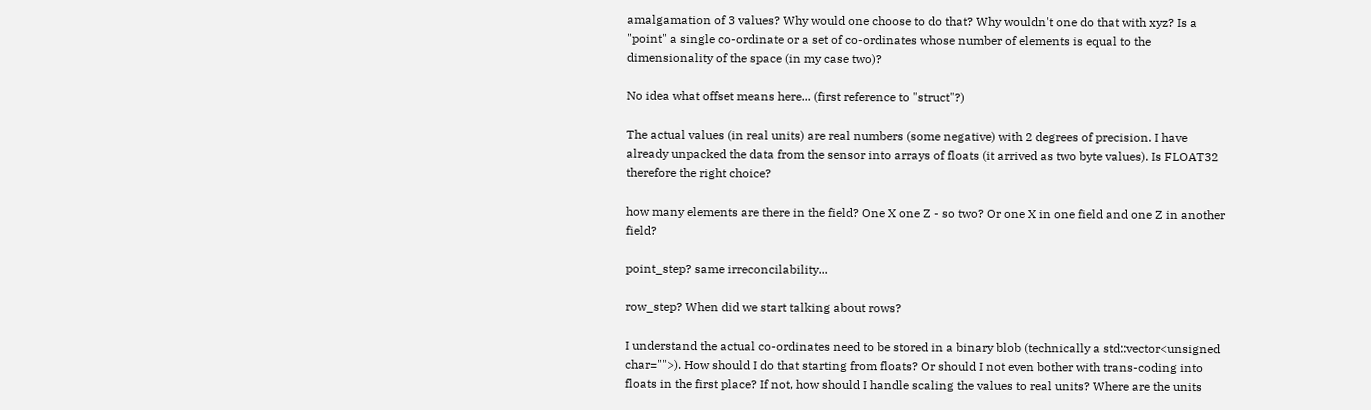amalgamation of 3 values? Why would one choose to do that? Why wouldn't one do that with xyz? Is a "point" a single co-ordinate or a set of co-ordinates whose number of elements is equal to the dimensionality of the space (in my case two)?

No idea what offset means here... (first reference to "struct"?)

The actual values (in real units) are real numbers (some negative) with 2 degrees of precision. I have already unpacked the data from the sensor into arrays of floats (it arrived as two byte values). Is FLOAT32 therefore the right choice?

how many elements are there in the field? One X one Z - so two? Or one X in one field and one Z in another field?

point_step? same irreconcilability...

row_step? When did we start talking about rows?

I understand the actual co-ordinates need to be stored in a binary blob (technically a std::vector<unsigned char="">). How should I do that starting from floats? Or should I not even bother with trans-coding into floats in the first place? If not, how should I handle scaling the values to real units? Where are the units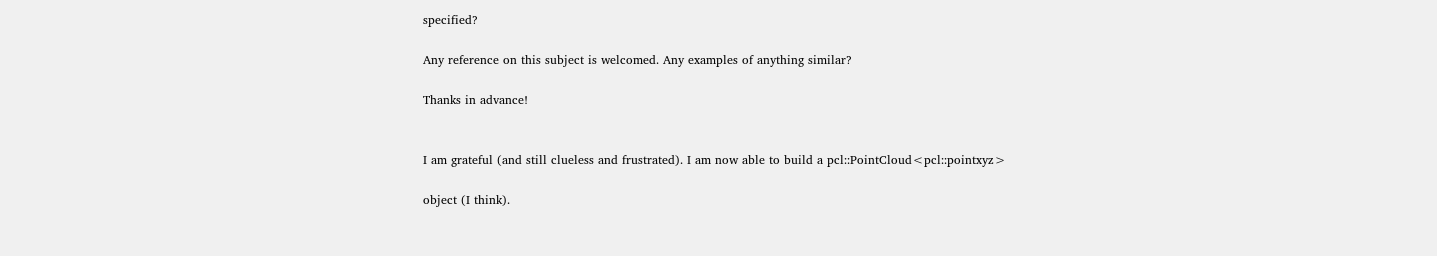specified?

Any reference on this subject is welcomed. Any examples of anything similar?

Thanks in advance!


I am grateful (and still clueless and frustrated). I am now able to build a pcl::PointCloud<pcl::pointxyz>

object (I think).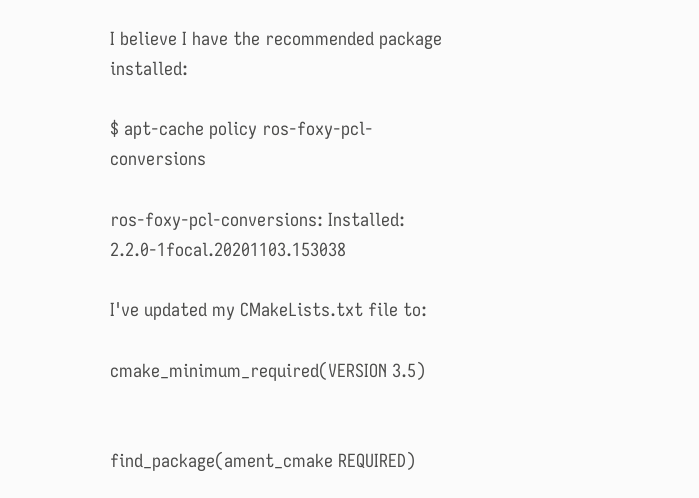I believe I have the recommended package installed:

$ apt-cache policy ros-foxy-pcl-conversions

ros-foxy-pcl-conversions: Installed: 2.2.0-1focal.20201103.153038

I've updated my CMakeLists.txt file to:

cmake_minimum_required(VERSION 3.5)


find_package(ament_cmake REQUIRED)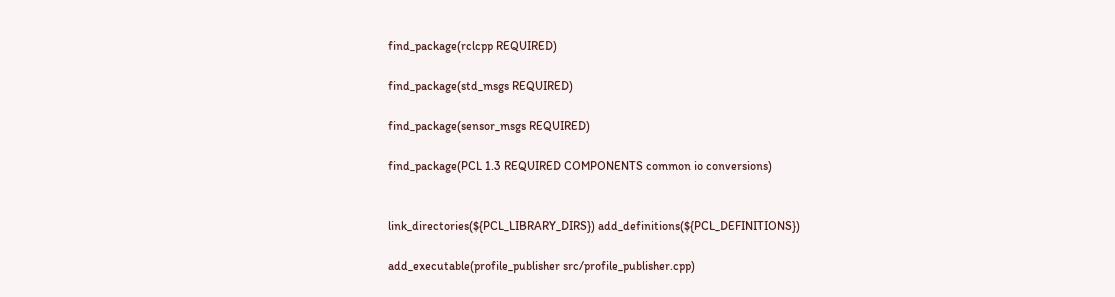find_package(rclcpp REQUIRED)

find_package(std_msgs REQUIRED)

find_package(sensor_msgs REQUIRED)

find_package(PCL 1.3 REQUIRED COMPONENTS common io conversions)


link_directories(${PCL_LIBRARY_DIRS}) add_definitions(${PCL_DEFINITIONS})

add_executable(profile_publisher src/profile_publisher.cpp)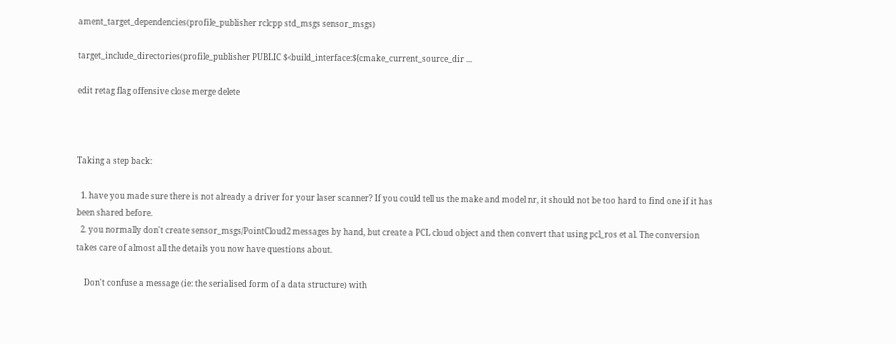ament_target_dependencies(profile_publisher rclcpp std_msgs sensor_msgs)

target_include_directories(profile_publisher PUBLIC $<build_interface:${cmake_current_source_dir ...

edit retag flag offensive close merge delete



Taking a step back:

  1. have you made sure there is not already a driver for your laser scanner? If you could tell us the make and model nr, it should not be too hard to find one if it has been shared before.
  2. you normally don't create sensor_msgs/PointCloud2 messages by hand, but create a PCL cloud object and then convert that using pcl_ros et al. The conversion takes care of almost all the details you now have questions about.

    Don't confuse a message (ie: the serialised form of a data structure) with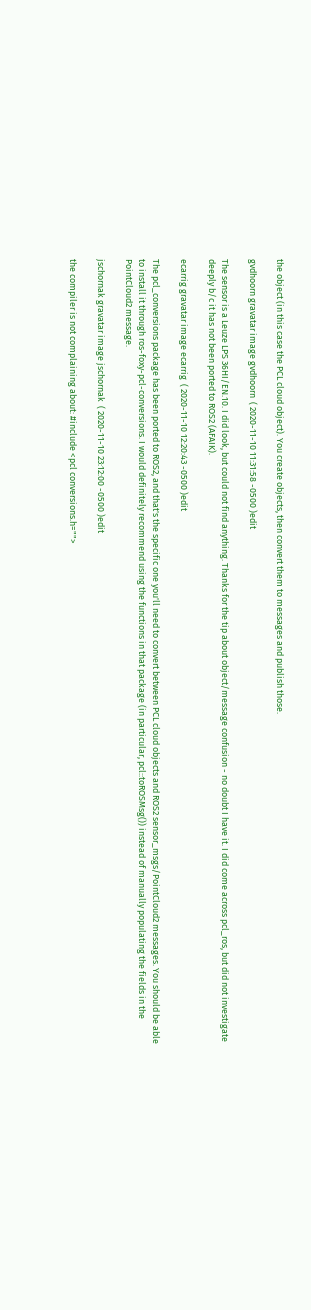the object (in this case the PCL cloud object). You create objects, then convert them to messages and publish those.

gvdhoorn gravatar image gvdhoorn  ( 2020-11-10 11:31:58 -0500 )edit

The sensor is a Leuze LPS 36HI/EN.10. I did look, but could not find anything. Thanks for the tip about object/message confusion - no doubt I have it. I did come across pcl_ros, but did not investigate deeply b/c it has not been ported to ROS2 (AFAIK).

ecarrig gravatar image ecarrig  ( 2020-11-10 12:20:43 -0500 )edit

The pcl_conversions package has been ported to ROS2, and that's the specific one you'll need to convert between PCL cloud objects and ROS2 sensor_msgs/PointCloud2 messages. You should be able to install it through ros-foxy-pcl-conversions. I would definitely recommend using the functions in that package (in particular, pcl::toROSMsg()) instead of manually populating the fields in the PointCloud2 message.

jschornak gravatar image jschornak  ( 2020-11-10 23:12:00 -0500 )edit

the compiler is not complaining about: #include <pcl conversions.h="">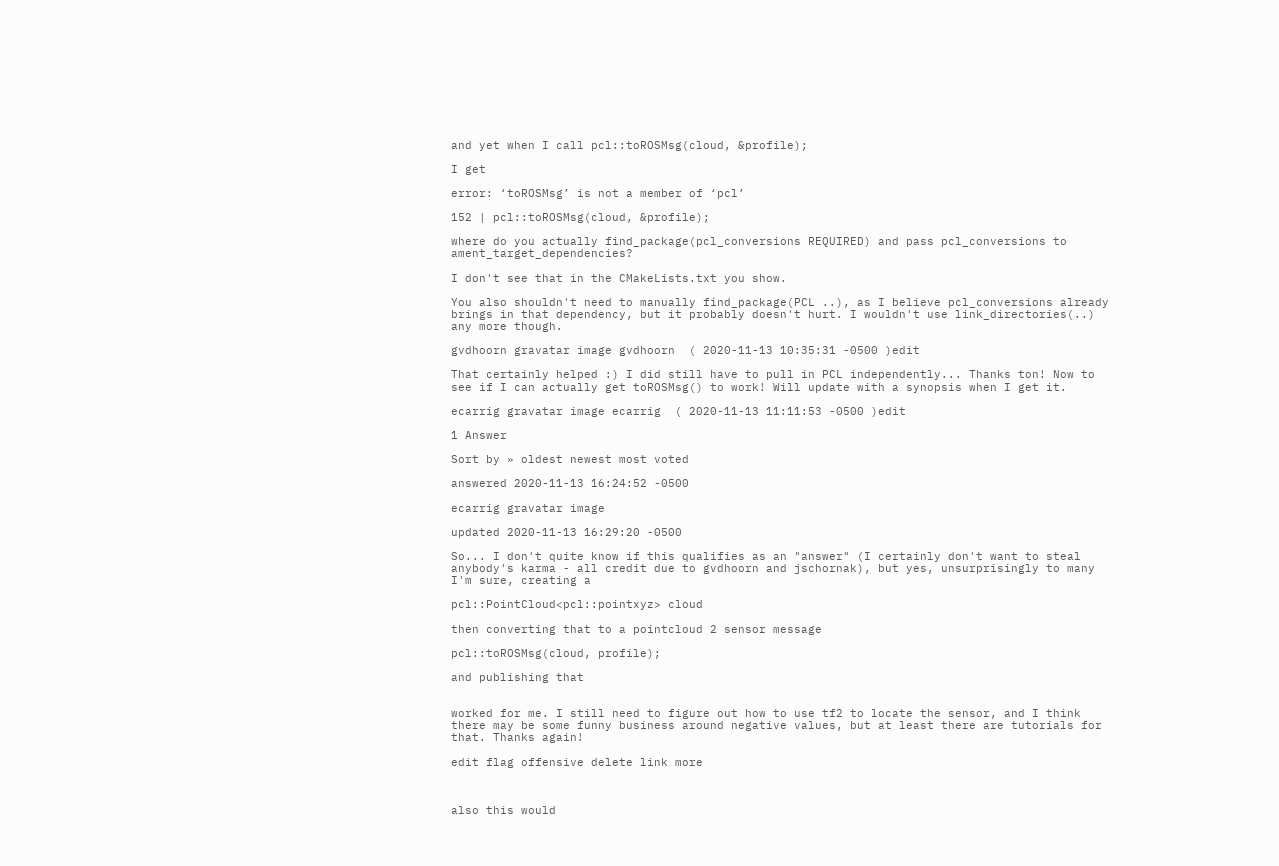and yet when I call pcl::toROSMsg(cloud, &profile);

I get

error: ‘toROSMsg’ is not a member of ‘pcl’

152 | pcl::toROSMsg(cloud, &profile);

where do you actually find_package(pcl_conversions REQUIRED) and pass pcl_conversions to ament_target_dependencies?

I don't see that in the CMakeLists.txt you show.

You also shouldn't need to manually find_package(PCL ..), as I believe pcl_conversions already brings in that dependency, but it probably doesn't hurt. I wouldn't use link_directories(..) any more though.

gvdhoorn gravatar image gvdhoorn  ( 2020-11-13 10:35:31 -0500 )edit

That certainly helped :) I did still have to pull in PCL independently... Thanks ton! Now to see if I can actually get toROSMsg() to work! Will update with a synopsis when I get it.

ecarrig gravatar image ecarrig  ( 2020-11-13 11:11:53 -0500 )edit

1 Answer

Sort by » oldest newest most voted

answered 2020-11-13 16:24:52 -0500

ecarrig gravatar image

updated 2020-11-13 16:29:20 -0500

So... I don't quite know if this qualifies as an "answer" (I certainly don't want to steal anybody's karma - all credit due to gvdhoorn and jschornak), but yes, unsurprisingly to many I'm sure, creating a

pcl::PointCloud<pcl::pointxyz> cloud

then converting that to a pointcloud 2 sensor message

pcl::toROSMsg(cloud, profile);

and publishing that


worked for me. I still need to figure out how to use tf2 to locate the sensor, and I think there may be some funny business around negative values, but at least there are tutorials for that. Thanks again!

edit flag offensive delete link more



also this would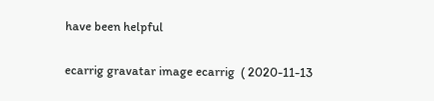have been helpful

ecarrig gravatar image ecarrig  ( 2020-11-13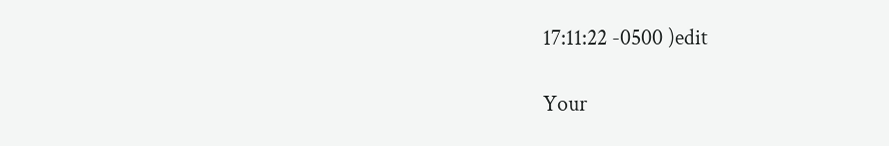17:11:22 -0500 )edit

Your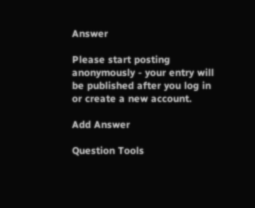Answer

Please start posting anonymously - your entry will be published after you log in or create a new account.

Add Answer

Question Tools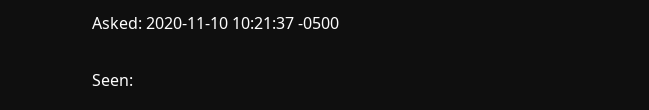Asked: 2020-11-10 10:21:37 -0500

Seen: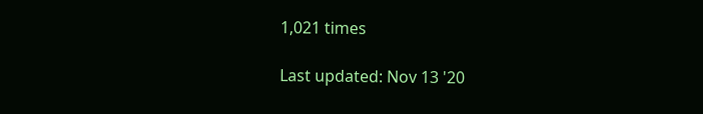1,021 times

Last updated: Nov 13 '20